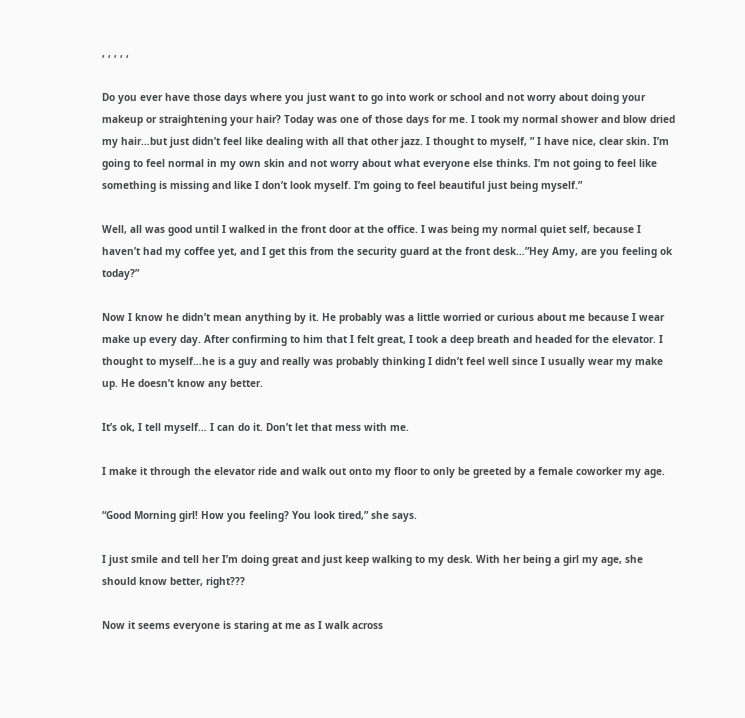, , , , ,

Do you ever have those days where you just want to go into work or school and not worry about doing your makeup or straightening your hair? Today was one of those days for me. I took my normal shower and blow dried my hair…but just didn’t feel like dealing with all that other jazz. I thought to myself, ” I have nice, clear skin. I’m going to feel normal in my own skin and not worry about what everyone else thinks. I’m not going to feel like something is missing and like I don’t look myself. I’m going to feel beautiful just being myself.”

Well, all was good until I walked in the front door at the office. I was being my normal quiet self, because I haven’t had my coffee yet, and I get this from the security guard at the front desk…”Hey Amy, are you feeling ok today?”

Now I know he didn’t mean anything by it. He probably was a little worried or curious about me because I wear make up every day. After confirming to him that I felt great, I took a deep breath and headed for the elevator. I thought to myself…he is a guy and really was probably thinking I didn’t feel well since I usually wear my make up. He doesn’t know any better.

It’s ok, I tell myself… I can do it. Don’t let that mess with me.

I make it through the elevator ride and walk out onto my floor to only be greeted by a female coworker my age.

“Good Morning girl! How you feeling? You look tired,” she says.

I just smile and tell her I’m doing great and just keep walking to my desk. With her being a girl my age, she should know better, right???

Now it seems everyone is staring at me as I walk across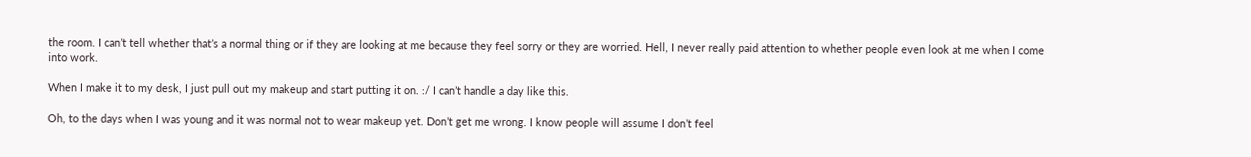the room. I can’t tell whether that’s a normal thing or if they are looking at me because they feel sorry or they are worried. Hell, I never really paid attention to whether people even look at me when I come into work.

When I make it to my desk, I just pull out my makeup and start putting it on. :/ I can’t handle a day like this.

Oh, to the days when I was young and it was normal not to wear makeup yet. Don’t get me wrong. I know people will assume I don’t feel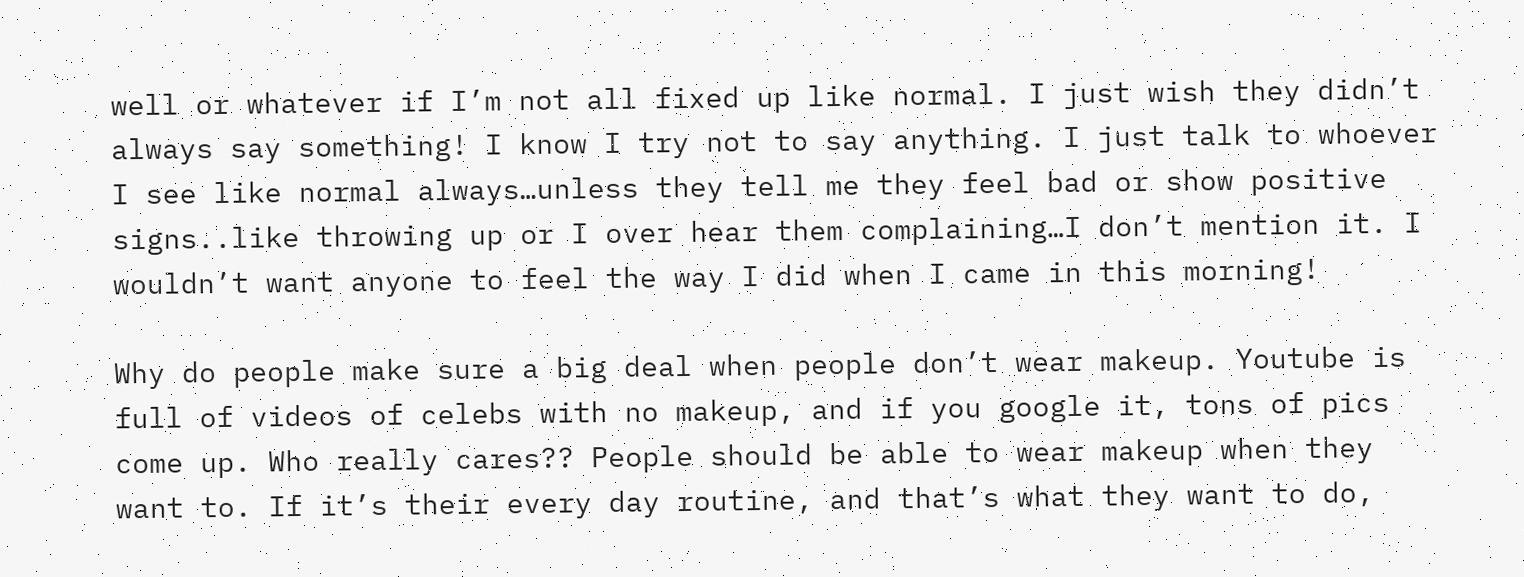well or whatever if I’m not all fixed up like normal. I just wish they didn’t always say something! I know I try not to say anything. I just talk to whoever I see like normal always…unless they tell me they feel bad or show positive signs..like throwing up or I over hear them complaining…I don’t mention it. I wouldn’t want anyone to feel the way I did when I came in this morning!

Why do people make sure a big deal when people don’t wear makeup. Youtube is full of videos of celebs with no makeup, and if you google it, tons of pics come up. Who really cares?? People should be able to wear makeup when they want to. If it’s their every day routine, and that’s what they want to do,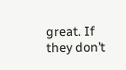great. If they don’t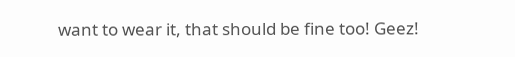want to wear it, that should be fine too! Geez!